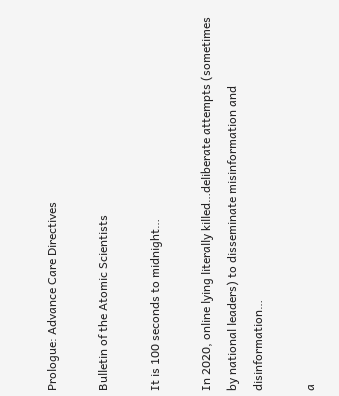Prologue: Advance Care Directives

Bulletin of the Atomic Scientists

It is 100 seconds to midnight…

In 2020, online lying literally killed…deliberate attempts (sometimes by national leaders) to disseminate misinformation and disinformation…

a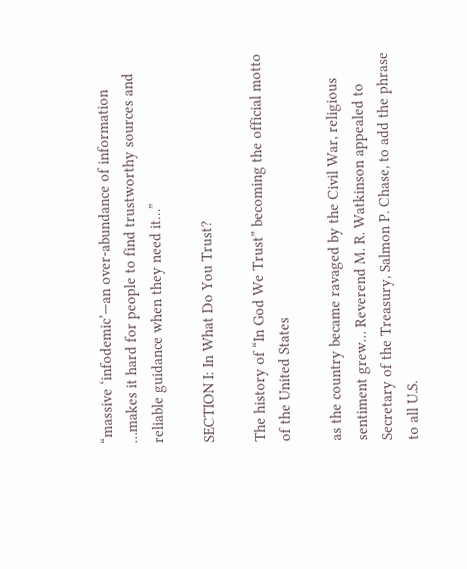“massive ‘infodemic’—an over-abundance of information …makes it hard for people to find trustworthy sources and reliable guidance when they need it…”

SECTION I: In What Do You Trust?

The history of “In God We Trust” becoming the official motto of the United States

as the country became ravaged by the Civil War, religious sentiment grew… Reverend M. R. Watkinson appealed to Secretary of the Treasury, Salmon P. Chase, to add the phrase to all U.S.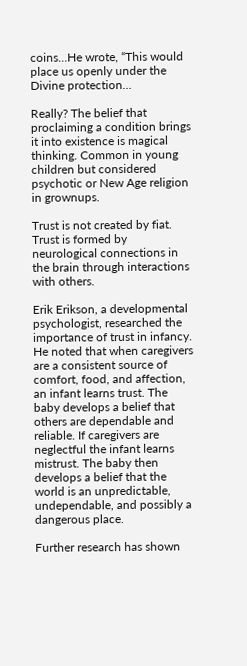coins…He wrote, “This would place us openly under the Divine protection…

Really? The belief that proclaiming a condition brings it into existence is magical thinking. Common in young children but considered psychotic or New Age religion in grownups.

Trust is not created by fiat. Trust is formed by neurological connections in the brain through interactions with others.

Erik Erikson, a developmental psychologist, researched the importance of trust in infancy. He noted that when caregivers are a consistent source of comfort, food, and affection, an infant learns trust. The baby develops a belief that others are dependable and reliable. If caregivers are neglectful the infant learns mistrust. The baby then develops a belief that the world is an unpredictable, undependable, and possibly a dangerous place.

Further research has shown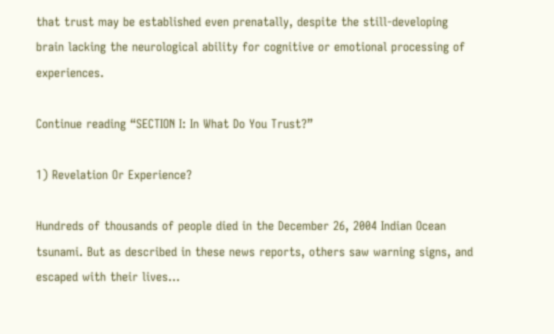that trust may be established even prenatally, despite the still-developing brain lacking the neurological ability for cognitive or emotional processing of experiences.

Continue reading “SECTION I: In What Do You Trust?”

1) Revelation Or Experience?

Hundreds of thousands of people died in the December 26, 2004 Indian Ocean tsunami. But as described in these news reports, others saw warning signs, and escaped with their lives…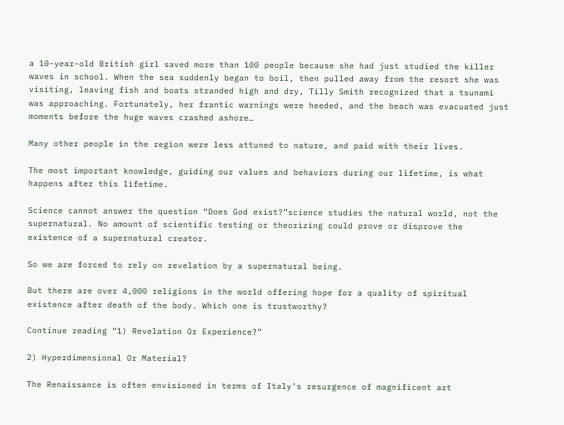a 10-year-old British girl saved more than 100 people because she had just studied the killer waves in school. When the sea suddenly began to boil, then pulled away from the resort she was visiting, leaving fish and boats stranded high and dry, Tilly Smith recognized that a tsunami was approaching. Fortunately, her frantic warnings were heeded, and the beach was evacuated just moments before the huge waves crashed ashore…

Many other people in the region were less attuned to nature, and paid with their lives.

The most important knowledge, guiding our values and behaviors during our lifetime, is what happens after this lifetime.

Science cannot answer the question “Does God exist?”science studies the natural world, not the supernatural. No amount of scientific testing or theorizing could prove or disprove the existence of a supernatural creator.

So we are forced to rely on revelation by a supernatural being.

But there are over 4,000 religions in the world offering hope for a quality of spiritual existence after death of the body. Which one is trustworthy?

Continue reading “1) Revelation Or Experience?”

2) Hyperdimensional Or Material?

The Renaissance is often envisioned in terms of Italy’s resurgence of magnificent art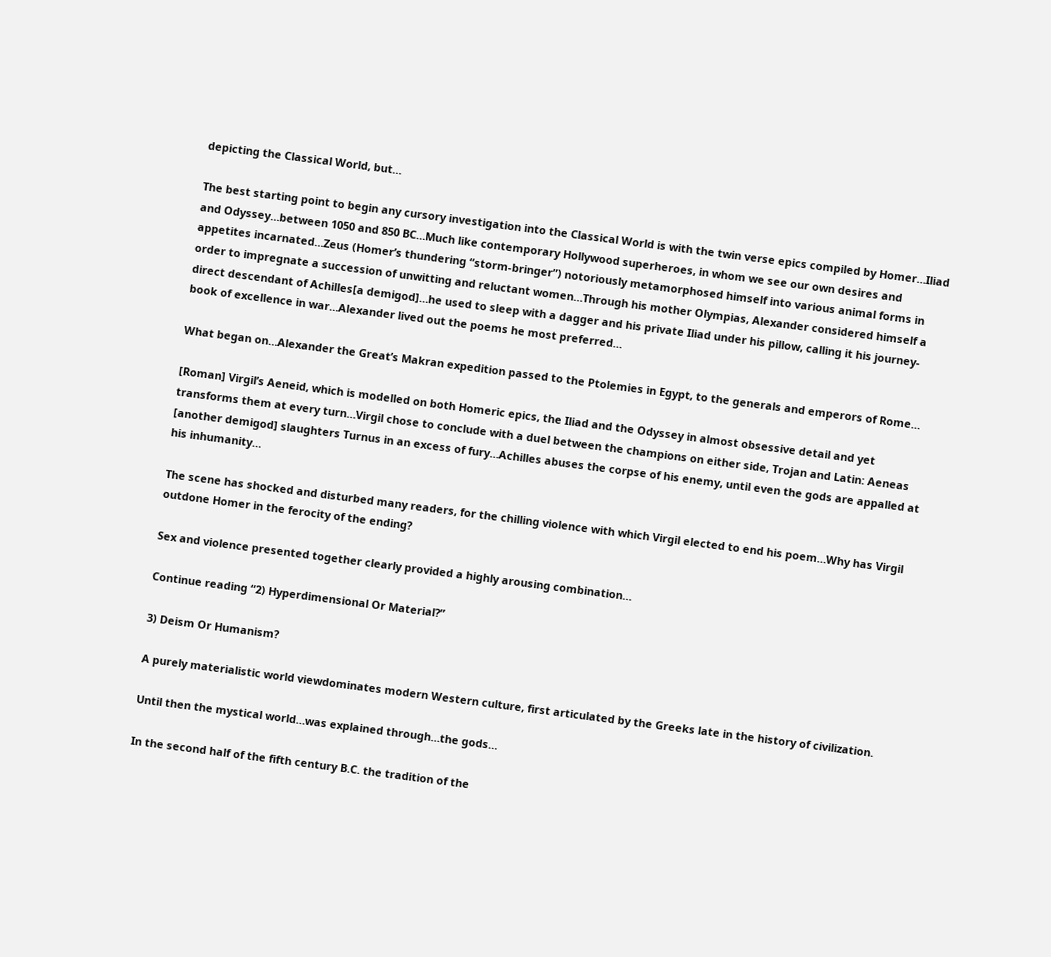depicting the Classical World, but…

The best starting point to begin any cursory investigation into the Classical World is with the twin verse epics compiled by Homer…Iliad and Odyssey…between 1050 and 850 BC…Much like contemporary Hollywood superheroes, in whom we see our own desires and appetites incarnated…Zeus (Homer’s thundering “storm-bringer”) notoriously metamorphosed himself into various animal forms in order to impregnate a succession of unwitting and reluctant women…Through his mother Olympias, Alexander considered himself a direct descendant of Achilles[a demigod]…he used to sleep with a dagger and his private Iliad under his pillow, calling it his journey-book of excellence in war…Alexander lived out the poems he most preferred…

What began on…Alexander the Great’s Makran expedition passed to the Ptolemies in Egypt, to the generals and emperors of Rome…

[Roman] Virgil’s Aeneid, which is modelled on both Homeric epics, the Iliad and the Odyssey in almost obsessive detail and yet transforms them at every turn…Virgil chose to conclude with a duel between the champions on either side, Trojan and Latin: Aeneas [another demigod] slaughters Turnus in an excess of fury…Achilles abuses the corpse of his enemy, until even the gods are appalled at his inhumanity…

The scene has shocked and disturbed many readers, for the chilling violence with which Virgil elected to end his poem…Why has Virgil outdone Homer in the ferocity of the ending?

Sex and violence presented together clearly provided a highly arousing combination…

Continue reading “2) Hyperdimensional Or Material?”

3) Deism Or Humanism?

A purely materialistic world viewdominates modern Western culture, first articulated by the Greeks late in the history of civilization.

Until then the mystical world…was explained through…the gods…

In the second half of the fifth century B.C. the tradition of the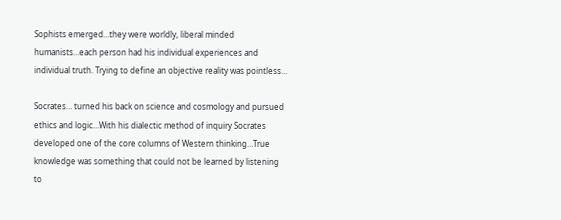Sophists emerged…they were worldly, liberal minded humanists…each person had his individual experiences and individual truth. Trying to define an objective reality was pointless…

Socrates… turned his back on science and cosmology and pursued ethics and logic…With his dialectic method of inquiry Socrates developed one of the core columns of Western thinking…True knowledge was something that could not be learned by listening to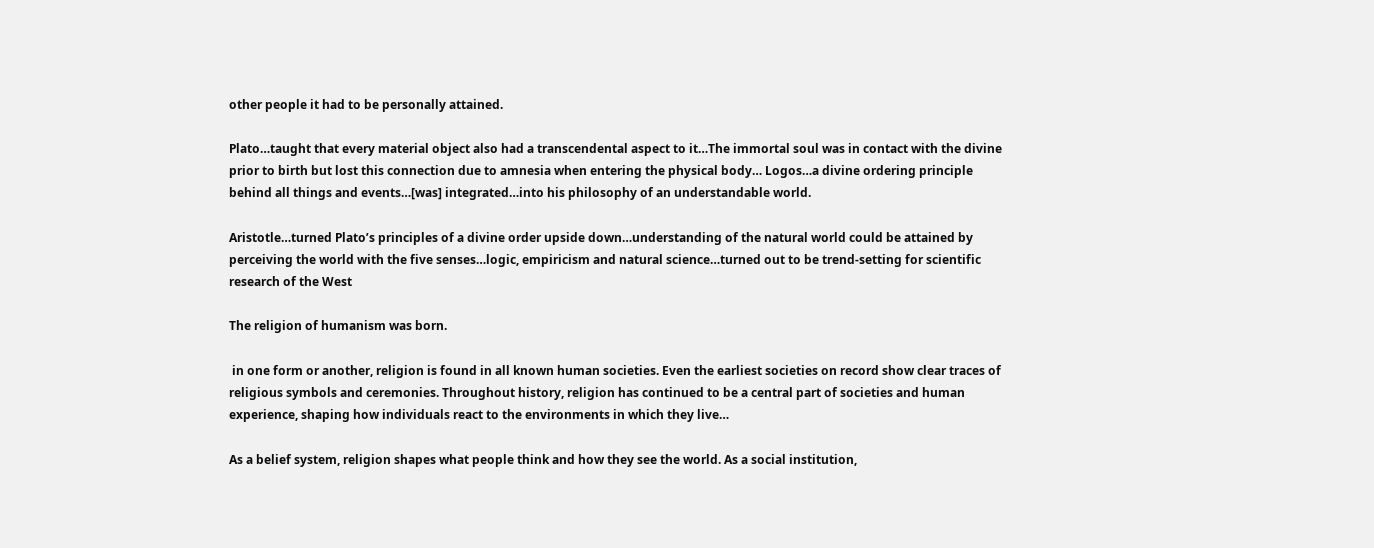other people it had to be personally attained.

Plato…taught that every material object also had a transcendental aspect to it…The immortal soul was in contact with the divine prior to birth but lost this connection due to amnesia when entering the physical body… Logos…a divine ordering principle behind all things and events…[was] integrated…into his philosophy of an understandable world.

Aristotle…turned Plato’s principles of a divine order upside down…understanding of the natural world could be attained by perceiving the world with the five senses…logic, empiricism and natural science…turned out to be trend-setting for scientific research of the West

The religion of humanism was born.

 in one form or another, religion is found in all known human societies. Even the earliest societies on record show clear traces of religious symbols and ceremonies. Throughout history, religion has continued to be a central part of societies and human experience, shaping how individuals react to the environments in which they live…

As a belief system, religion shapes what people think and how they see the world. As a social institution,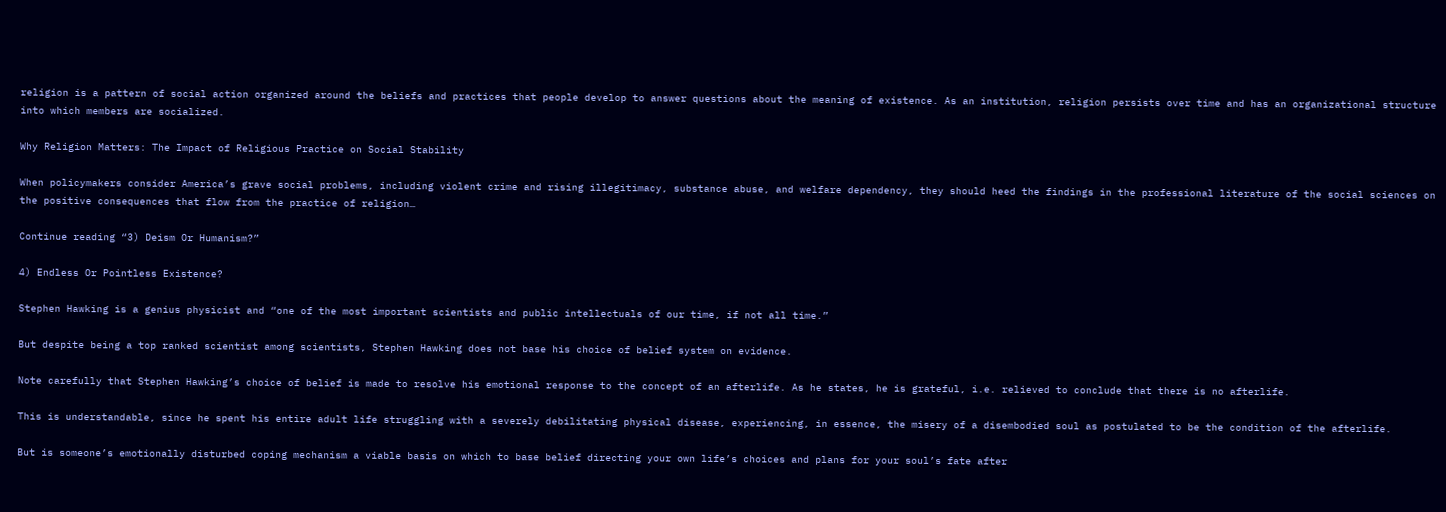religion is a pattern of social action organized around the beliefs and practices that people develop to answer questions about the meaning of existence. As an institution, religion persists over time and has an organizational structure into which members are socialized.

Why Religion Matters: The Impact of Religious Practice on Social Stability

When policymakers consider America’s grave social problems, including violent crime and rising illegitimacy, substance abuse, and welfare dependency, they should heed the findings in the professional literature of the social sciences on the positive consequences that flow from the practice of religion…

Continue reading “3) Deism Or Humanism?”

4) Endless Or Pointless Existence?

Stephen Hawking is a genius physicist and “one of the most important scientists and public intellectuals of our time, if not all time.”

But despite being a top ranked scientist among scientists, Stephen Hawking does not base his choice of belief system on evidence.

Note carefully that Stephen Hawking’s choice of belief is made to resolve his emotional response to the concept of an afterlife. As he states, he is grateful, i.e. relieved to conclude that there is no afterlife.

This is understandable, since he spent his entire adult life struggling with a severely debilitating physical disease, experiencing, in essence, the misery of a disembodied soul as postulated to be the condition of the afterlife.

But is someone’s emotionally disturbed coping mechanism a viable basis on which to base belief directing your own life’s choices and plans for your soul’s fate after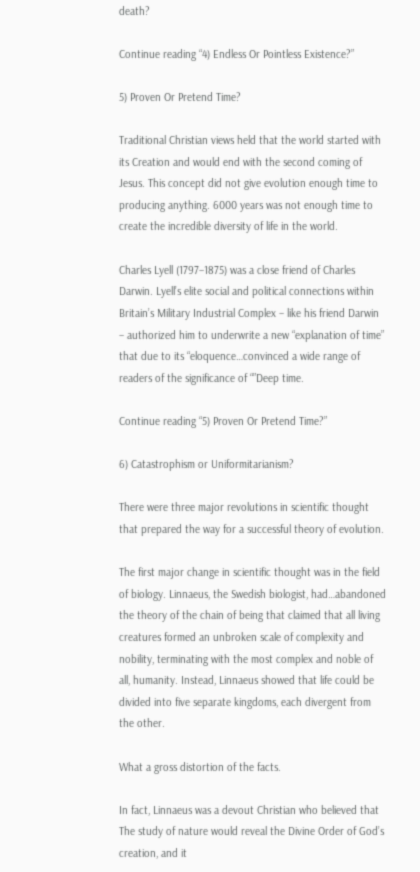death?

Continue reading “4) Endless Or Pointless Existence?”

5) Proven Or Pretend Time?

Traditional Christian views held that the world started with its Creation and would end with the second coming of Jesus. This concept did not give evolution enough time to producing anything. 6000 years was not enough time to create the incredible diversity of life in the world.

Charles Lyell (1797–1875) was a close friend of Charles Darwin. Lyell’s elite social and political connections within Britain’s Military Industrial Complex – like his friend Darwin – authorized him to underwrite a new “explanation of time” that due to its “eloquence…convinced a wide range of readers of the significance of “”Deep time.

Continue reading “5) Proven Or Pretend Time?”

6) Catastrophism or Uniformitarianism?

There were three major revolutions in scientific thought that prepared the way for a successful theory of evolution.

The first major change in scientific thought was in the field of biology. Linnaeus, the Swedish biologist, had…abandoned the theory of the chain of being that claimed that all living creatures formed an unbroken scale of complexity and nobility, terminating with the most complex and noble of all, humanity. Instead, Linnaeus showed that life could be divided into five separate kingdoms, each divergent from the other.

What a gross distortion of the facts.

In fact, Linnaeus was a devout Christian who believed that The study of nature would reveal the Divine Order of God’s creation, and it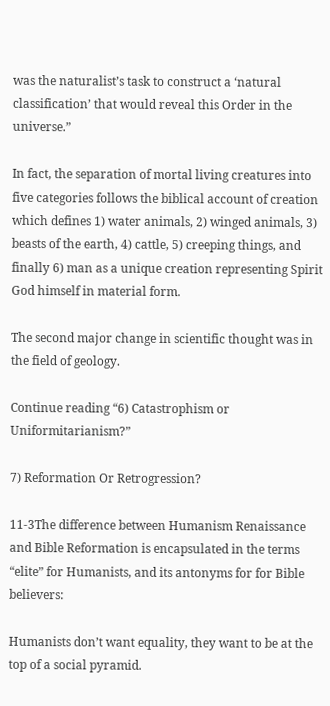was the naturalist’s task to construct a ‘natural classification’ that would reveal this Order in the universe.”

In fact, the separation of mortal living creatures into five categories follows the biblical account of creation which defines 1) water animals, 2) winged animals, 3) beasts of the earth, 4) cattle, 5) creeping things, and finally 6) man as a unique creation representing Spirit God himself in material form.

The second major change in scientific thought was in the field of geology.

Continue reading “6) Catastrophism or Uniformitarianism?”

7) Reformation Or Retrogression?

11-3The difference between Humanism Renaissance and Bible Reformation is encapsulated in the terms “elite” for Humanists, and its antonyms for for Bible believers:

Humanists don’t want equality, they want to be at the top of a social pyramid.